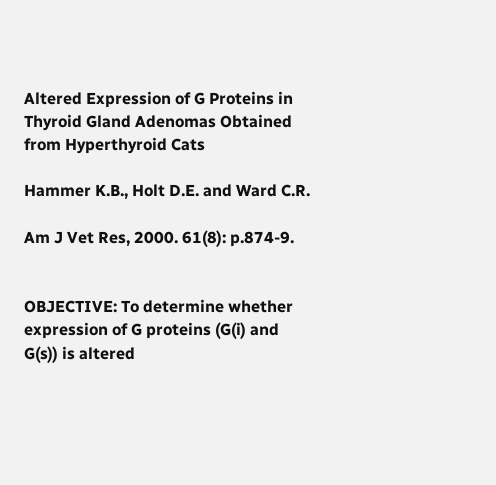Altered Expression of G Proteins in Thyroid Gland Adenomas Obtained from Hyperthyroid Cats

Hammer K.B., Holt D.E. and Ward C.R.

Am J Vet Res, 2000. 61(8): p.874-9.


OBJECTIVE: To determine whether expression of G proteins (G(i) and G(s)) is altered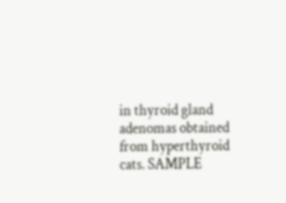in thyroid gland adenomas obtained from hyperthyroid cats. SAMPLE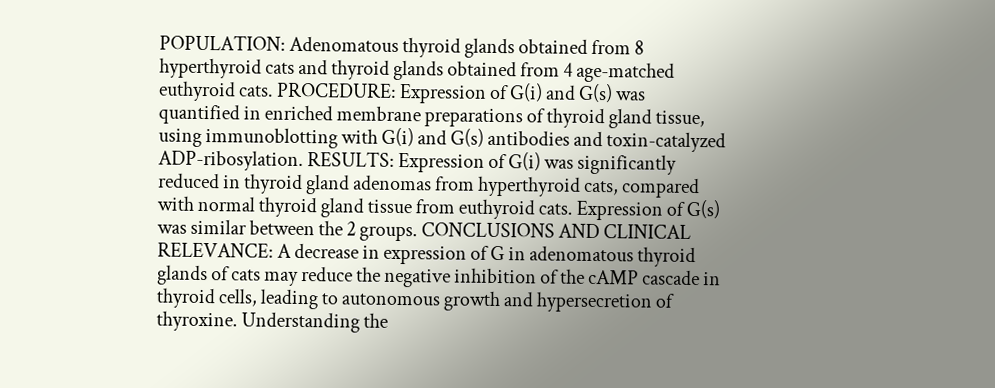POPULATION: Adenomatous thyroid glands obtained from 8 hyperthyroid cats and thyroid glands obtained from 4 age-matched euthyroid cats. PROCEDURE: Expression of G(i) and G(s) was quantified in enriched membrane preparations of thyroid gland tissue, using immunoblotting with G(i) and G(s) antibodies and toxin-catalyzed ADP-ribosylation. RESULTS: Expression of G(i) was significantly reduced in thyroid gland adenomas from hyperthyroid cats, compared with normal thyroid gland tissue from euthyroid cats. Expression of G(s) was similar between the 2 groups. CONCLUSIONS AND CLINICAL RELEVANCE: A decrease in expression of G in adenomatous thyroid glands of cats may reduce the negative inhibition of the cAMP cascade in thyroid cells, leading to autonomous growth and hypersecretion of thyroxine. Understanding the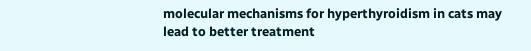molecular mechanisms for hyperthyroidism in cats may lead to better treatment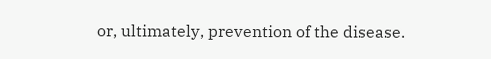or, ultimately, prevention of the disease.